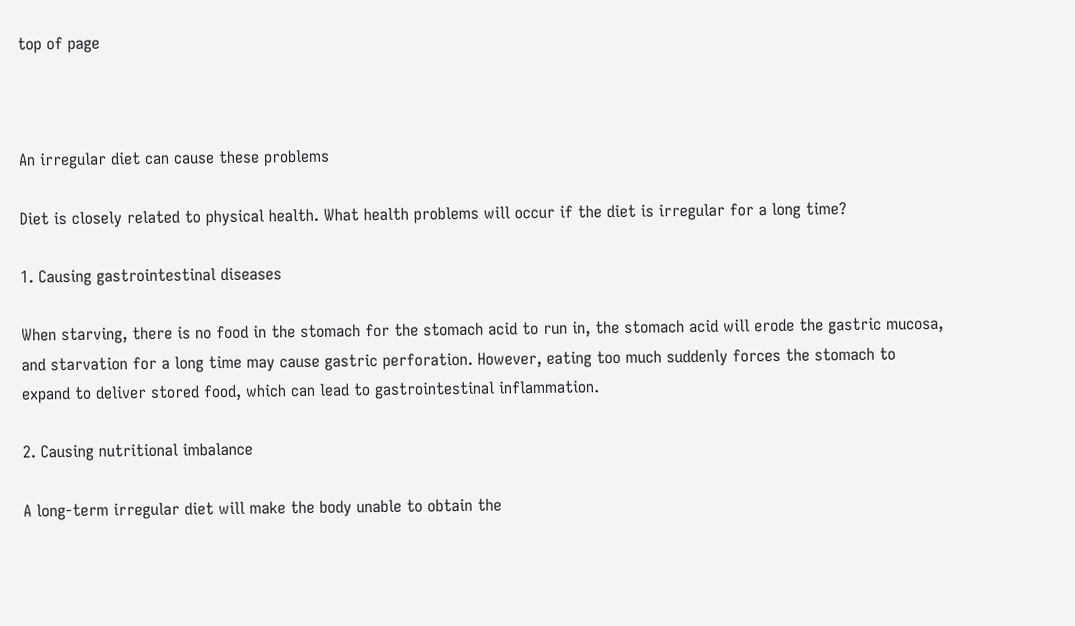top of page



An irregular diet can cause these problems

Diet is closely related to physical health. What health problems will occur if the diet is irregular for a long time?

1. Causing gastrointestinal diseases

When starving, there is no food in the stomach for the stomach acid to run in, the stomach acid will erode the gastric mucosa, and starvation for a long time may cause gastric perforation. However, eating too much suddenly forces the stomach to expand to deliver stored food, which can lead to gastrointestinal inflammation.

2. Causing nutritional imbalance

A long-term irregular diet will make the body unable to obtain the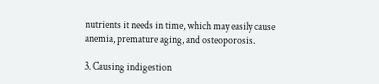nutrients it needs in time, which may easily cause anemia, premature aging, and osteoporosis.

3. Causing indigestion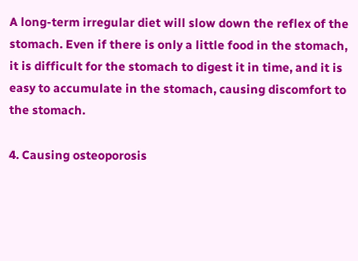A long-term irregular diet will slow down the reflex of the stomach. Even if there is only a little food in the stomach, it is difficult for the stomach to digest it in time, and it is easy to accumulate in the stomach, causing discomfort to the stomach.

4. Causing osteoporosis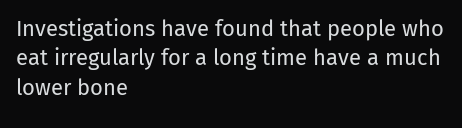Investigations have found that people who eat irregularly for a long time have a much lower bone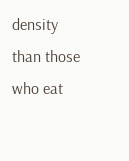density than those who eat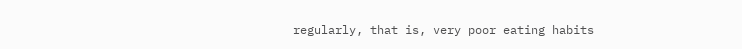regularly, that is, very poor eating habits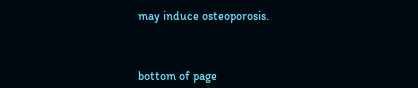may induce osteoporosis.



bottom of page